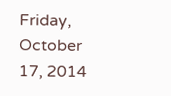Friday, October 17, 2014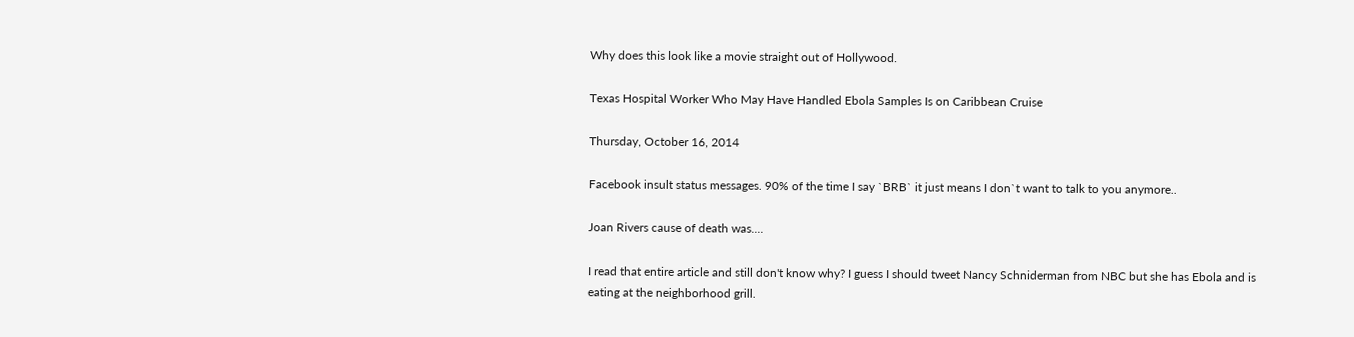Why does this look like a movie straight out of Hollywood.

Texas Hospital Worker Who May Have Handled Ebola Samples Is on Caribbean Cruise

Thursday, October 16, 2014

Facebook insult status messages. 90% of the time I say `BRB` it just means I don`t want to talk to you anymore..

Joan Rivers cause of death was....

I read that entire article and still don't know why? I guess I should tweet Nancy Schniderman from NBC but she has Ebola and is eating at the neighborhood grill.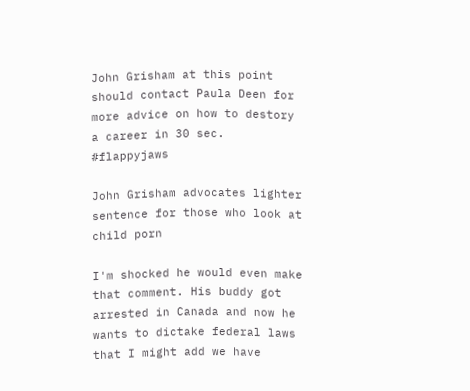John Grisham at this point should contact Paula Deen for more advice on how to destory a career in 30 sec. #flappyjaws

John Grisham advocates lighter sentence for those who look at child porn

I'm shocked he would even make that comment. His buddy got arrested in Canada and now he wants to dictake federal laws that I might add we have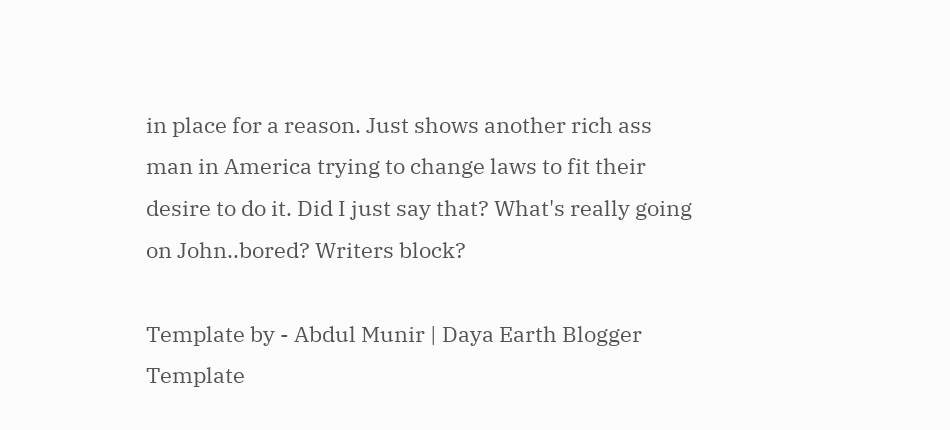in place for a reason. Just shows another rich ass man in America trying to change laws to fit their desire to do it. Did I just say that? What's really going on John..bored? Writers block?

Template by - Abdul Munir | Daya Earth Blogger Template